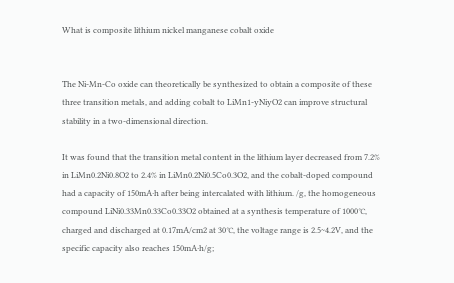What is composite lithium nickel manganese cobalt oxide


The Ni-Mn-Co oxide can theoretically be synthesized to obtain a composite of these three transition metals, and adding cobalt to LiMn1-yNiyO2 can improve structural stability in a two-dimensional direction.

It was found that the transition metal content in the lithium layer decreased from 7.2% in LiMn0.2Ni0.8O2 to 2.4% in LiMn0.2Ni0.5Co0.3O2, and the cobalt-doped compound had a capacity of 150mA·h after being intercalated with lithium. /g, the homogeneous compound LiNi0.33Mn0.33Co0.33O2 obtained at a synthesis temperature of 1000℃, charged and discharged at 0.17mA/cm2 at 30℃, the voltage range is 2.5~4.2V, and the specific capacity also reaches 150mA·h/g;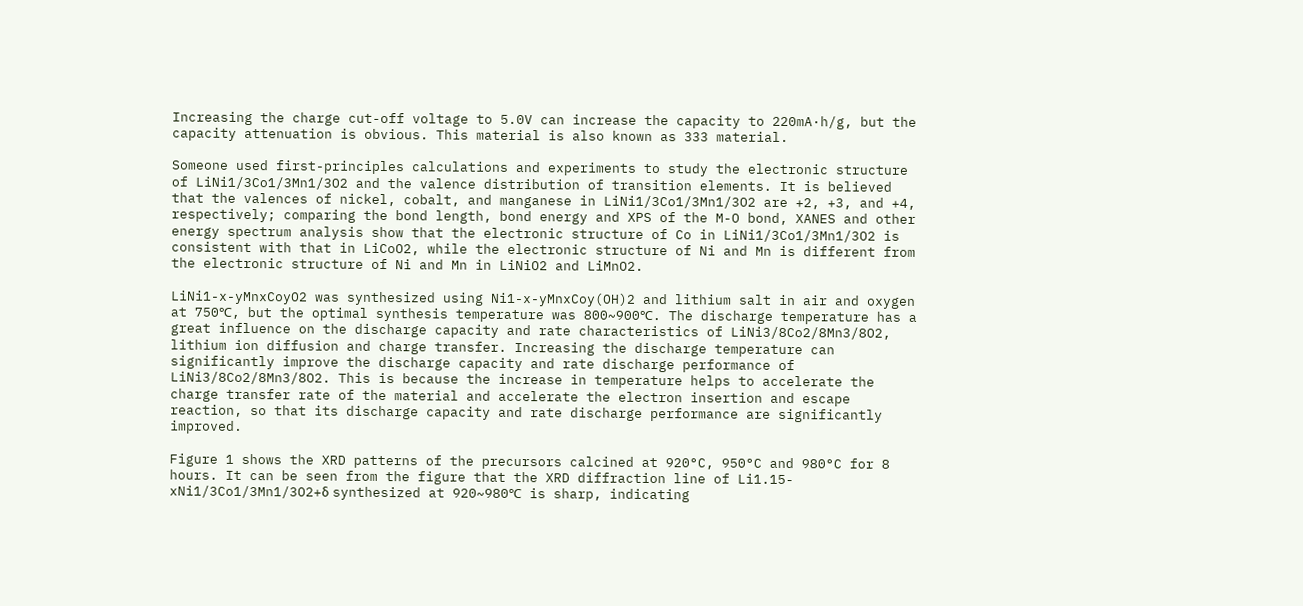Increasing the charge cut-off voltage to 5.0V can increase the capacity to 220mA·h/g, but the capacity attenuation is obvious. This material is also known as 333 material.

Someone used first-principles calculations and experiments to study the electronic structure of LiNi1/3Co1/3Mn1/3O2 and the valence distribution of transition elements. It is believed that the valences of nickel, cobalt, and manganese in LiNi1/3Co1/3Mn1/3O2 are +2, +3, and +4, respectively; comparing the bond length, bond energy and XPS of the M-O bond, XANES and other energy spectrum analysis show that the electronic structure of Co in LiNi1/3Co1/3Mn1/3O2 is consistent with that in LiCoO2, while the electronic structure of Ni and Mn is different from the electronic structure of Ni and Mn in LiNiO2 and LiMnO2.

LiNi1-x-yMnxCoyO2 was synthesized using Ni1-x-yMnxCoy(OH)2 and lithium salt in air and oxygen at 750℃, but the optimal synthesis temperature was 800~900℃. The discharge temperature has a great influence on the discharge capacity and rate characteristics of LiNi3/8Co2/8Mn3/8O2, lithium ion diffusion and charge transfer. Increasing the discharge temperature can significantly improve the discharge capacity and rate discharge performance of LiNi3/8Co2/8Mn3/8O2. This is because the increase in temperature helps to accelerate the charge transfer rate of the material and accelerate the electron insertion and escape reaction, so that its discharge capacity and rate discharge performance are significantly improved.

Figure 1 shows the XRD patterns of the precursors calcined at 920°C, 950°C and 980°C for 8 hours. It can be seen from the figure that the XRD diffraction line of Li1.15-xNi1/3Co1/3Mn1/3O2+δ synthesized at 920~980℃ is sharp, indicating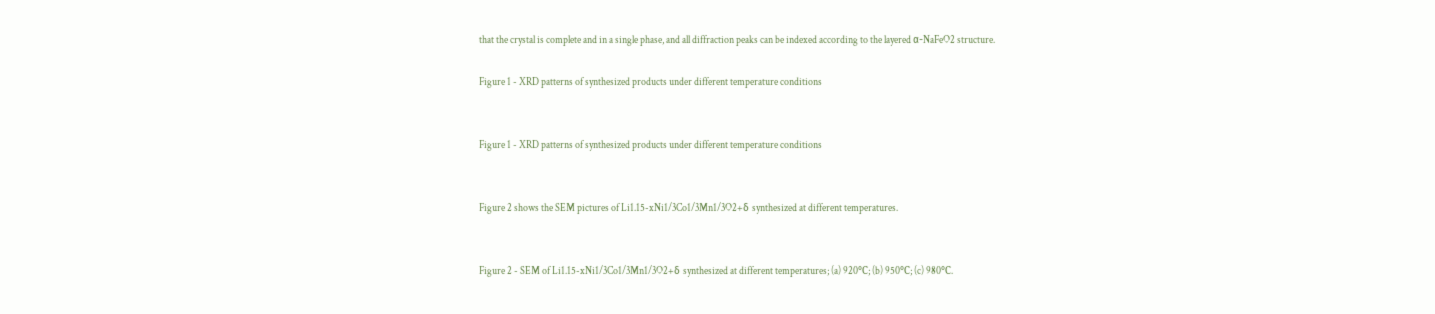that the crystal is complete and in a single phase, and all diffraction peaks can be indexed according to the layered α-NaFeO2 structure.

Figure 1 - XRD patterns of synthesized products under different temperature conditions


Figure 1 - XRD patterns of synthesized products under different temperature conditions


Figure 2 shows the SEM pictures of Li1.15-xNi1/3Co1/3Mn1/3O2+δ synthesized at different temperatures.


Figure 2 - SEM of Li1.15-xNi1/3Co1/3Mn1/3O2+δ synthesized at different temperatures; (a) 920℃; (b) 950℃; (c) 980℃.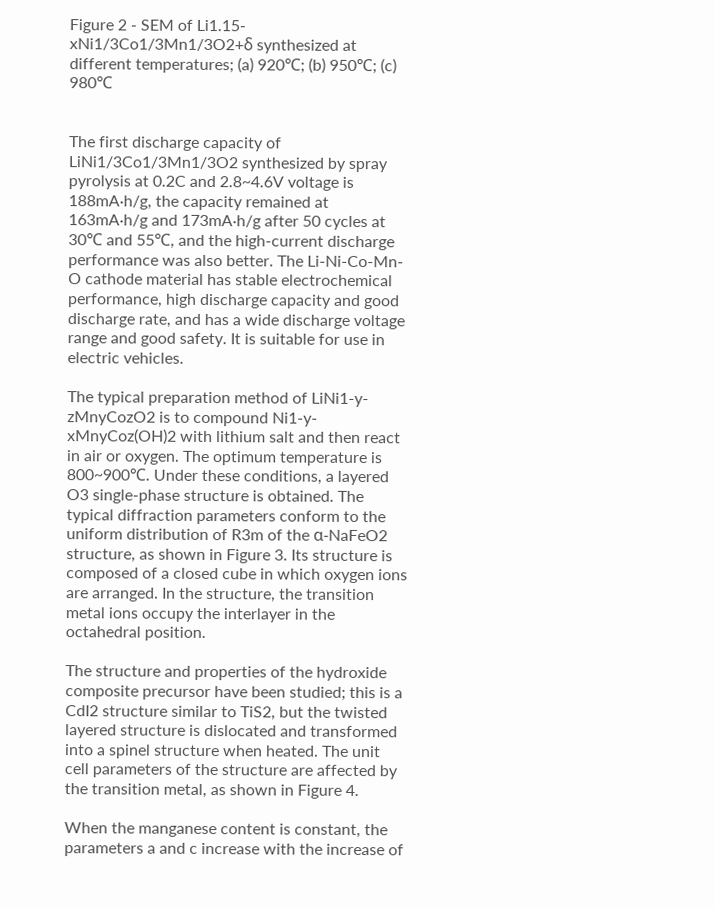Figure 2 - SEM of Li1.15-xNi1/3Co1/3Mn1/3O2+δ synthesized at different temperatures; (a) 920℃; (b) 950℃; (c) 980℃


The first discharge capacity of LiNi1/3Co1/3Mn1/3O2 synthesized by spray pyrolysis at 0.2C and 2.8~4.6V voltage is 188mA·h/g, the capacity remained at 163mA·h/g and 173mA·h/g after 50 cycles at 30℃ and 55℃, and the high-current discharge performance was also better. The Li-Ni-Co-Mn-O cathode material has stable electrochemical performance, high discharge capacity and good discharge rate, and has a wide discharge voltage range and good safety. It is suitable for use in electric vehicles.

The typical preparation method of LiNi1-y-zMnyCozO2 is to compound Ni1-y-xMnyCoz(OH)2 with lithium salt and then react in air or oxygen. The optimum temperature is 800~900℃. Under these conditions, a layered O3 single-phase structure is obtained. The typical diffraction parameters conform to the uniform distribution of R3m of the α-NaFeO2 structure, as shown in Figure 3. Its structure is composed of a closed cube in which oxygen ions are arranged. In the structure, the transition metal ions occupy the interlayer in the octahedral position.

The structure and properties of the hydroxide composite precursor have been studied; this is a CdI2 structure similar to TiS2, but the twisted layered structure is dislocated and transformed into a spinel structure when heated. The unit cell parameters of the structure are affected by the transition metal, as shown in Figure 4.

When the manganese content is constant, the parameters a and c increase with the increase of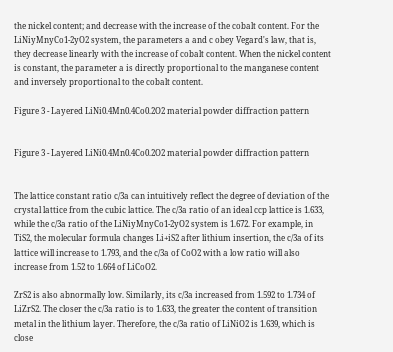the nickel content; and decrease with the increase of the cobalt content. For the LiNiyMnyCo1-2yO2 system, the parameters a and c obey Vegard's law, that is, they decrease linearly with the increase of cobalt content. When the nickel content is constant, the parameter a is directly proportional to the manganese content and inversely proportional to the cobalt content.

Figure 3 - Layered LiNi0.4Mn0.4Co0.2O2 material powder diffraction pattern


Figure 3 - Layered LiNi0.4Mn0.4Co0.2O2 material powder diffraction pattern


The lattice constant ratio c/3a can intuitively reflect the degree of deviation of the crystal lattice from the cubic lattice. The c/3a ratio of an ideal ccp lattice is 1.633, while the c/3a ratio of the LiNiyMnyCo1-2yO2 system is 1.672. For example, in TiS2, the molecular formula changes Li+iS2 after lithium insertion, the c/3a of its lattice will increase to 1.793, and the c/3a of CoO2 with a low ratio will also increase from 1.52 to 1.664 of LiCoO2.

ZrS2 is also abnormally low. Similarly, its c/3a increased from 1.592 to 1.734 of LiZrS2. The closer the c/3a ratio is to 1.633, the greater the content of transition metal in the lithium layer. Therefore, the c/3a ratio of LiNiO2 is 1.639, which is close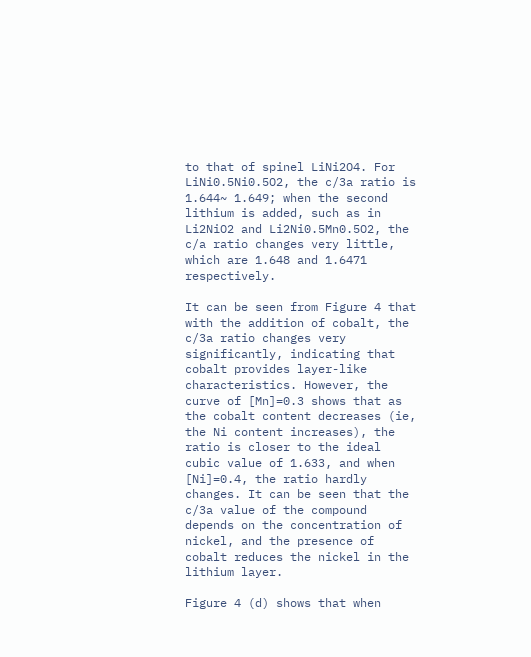to that of spinel LiNi2O4. For LiNi0.5Ni0.5O2, the c/3a ratio is 1.644~ 1.649; when the second lithium is added, such as in Li2NiO2 and Li2Ni0.5Mn0.5O2, the c/a ratio changes very little, which are 1.648 and 1.6471 respectively.

It can be seen from Figure 4 that with the addition of cobalt, the c/3a ratio changes very significantly, indicating that cobalt provides layer-like characteristics. However, the curve of [Mn]=0.3 shows that as the cobalt content decreases (ie, the Ni content increases), the ratio is closer to the ideal cubic value of 1.633, and when [Ni]=0.4, the ratio hardly changes. It can be seen that the c/3a value of the compound depends on the concentration of nickel, and the presence of cobalt reduces the nickel in the lithium layer.

Figure 4 (d) shows that when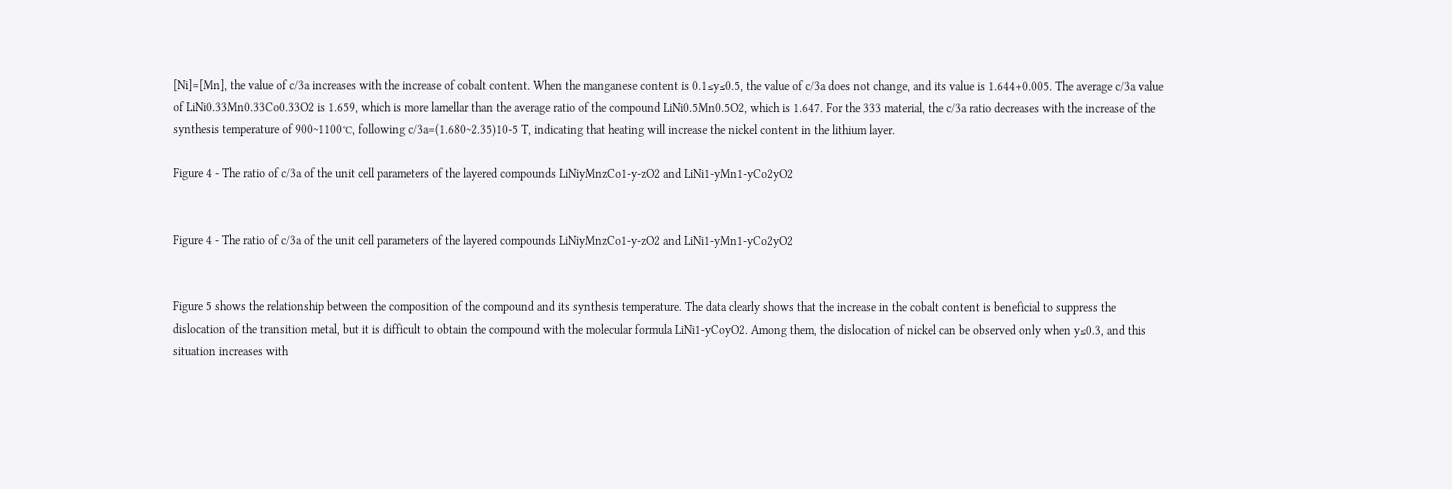[Ni]=[Mn], the value of c/3a increases with the increase of cobalt content. When the manganese content is 0.1≤y≤0.5, the value of c/3a does not change, and its value is 1.644+0.005. The average c/3a value of LiNi0.33Mn0.33Co0.33O2 is 1.659, which is more lamellar than the average ratio of the compound LiNi0.5Mn0.5O2, which is 1.647. For the 333 material, the c/3a ratio decreases with the increase of the synthesis temperature of 900~1100℃, following c/3a=(1.680~2.35)10-5 T, indicating that heating will increase the nickel content in the lithium layer.

Figure 4 - The ratio of c/3a of the unit cell parameters of the layered compounds LiNiyMnzCo1-y-zO2 and LiNi1-yMn1-yCo2yO2


Figure 4 - The ratio of c/3a of the unit cell parameters of the layered compounds LiNiyMnzCo1-y-zO2 and LiNi1-yMn1-yCo2yO2


Figure 5 shows the relationship between the composition of the compound and its synthesis temperature. The data clearly shows that the increase in the cobalt content is beneficial to suppress the dislocation of the transition metal, but it is difficult to obtain the compound with the molecular formula LiNi1-yCoyO2. Among them, the dislocation of nickel can be observed only when y≤0.3, and this situation increases with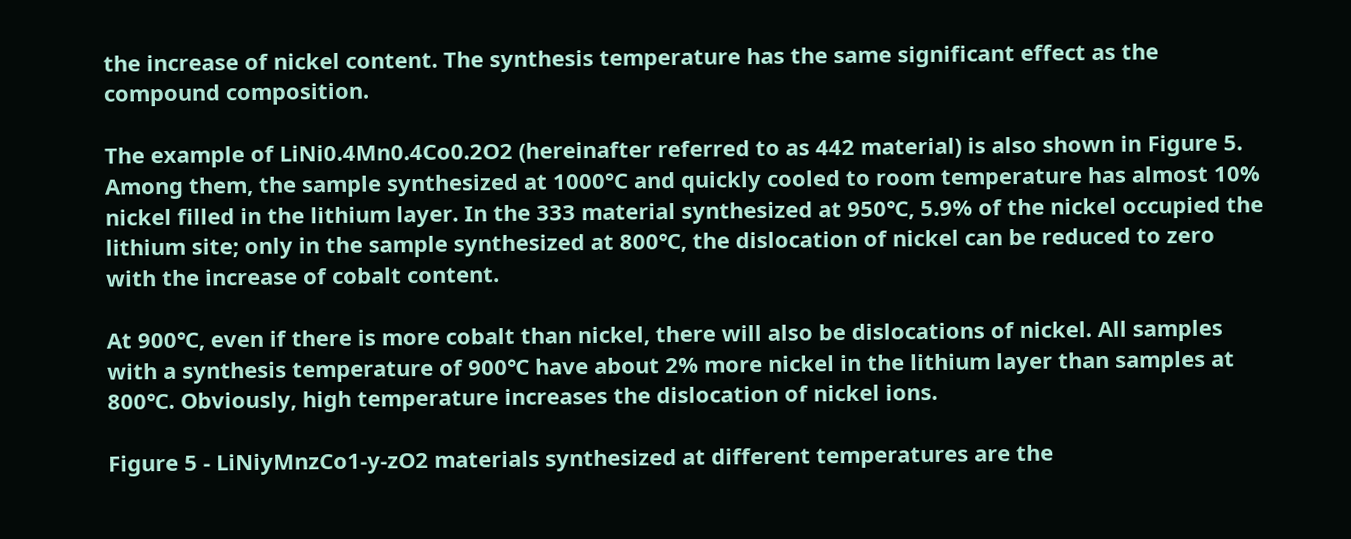the increase of nickel content. The synthesis temperature has the same significant effect as the compound composition.

The example of LiNi0.4Mn0.4Co0.2O2 (hereinafter referred to as 442 material) is also shown in Figure 5. Among them, the sample synthesized at 1000°C and quickly cooled to room temperature has almost 10% nickel filled in the lithium layer. In the 333 material synthesized at 950℃, 5.9% of the nickel occupied the lithium site; only in the sample synthesized at 800℃, the dislocation of nickel can be reduced to zero with the increase of cobalt content.

At 900℃, even if there is more cobalt than nickel, there will also be dislocations of nickel. All samples with a synthesis temperature of 900℃ have about 2% more nickel in the lithium layer than samples at 800℃. Obviously, high temperature increases the dislocation of nickel ions.

Figure 5 - LiNiyMnzCo1-y-zO2 materials synthesized at different temperatures are the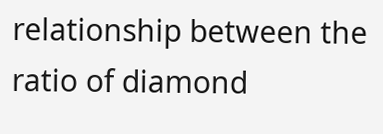relationship between the ratio of diamond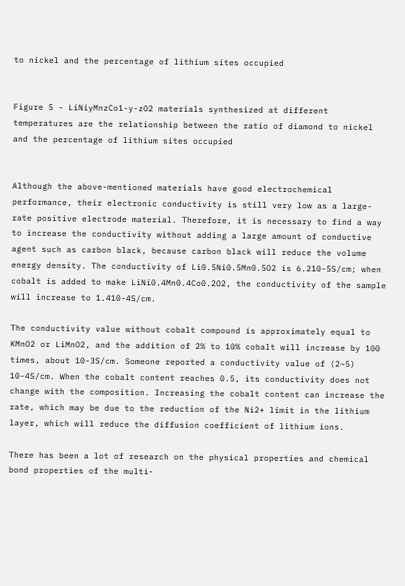to nickel and the percentage of lithium sites occupied


Figure 5 - LiNiyMnzCo1-y-zO2 materials synthesized at different temperatures are the relationship between the ratio of diamond to nickel and the percentage of lithium sites occupied


Although the above-mentioned materials have good electrochemical performance, their electronic conductivity is still very low as a large-rate positive electrode material. Therefore, it is necessary to find a way to increase the conductivity without adding a large amount of conductive agent such as carbon black, because carbon black will reduce the volume energy density. The conductivity of Li0.5Ni0.5Mn0.5O2 is 6.210-5S/cm; when cobalt is added to make LiNi0.4Mn0.4Co0.2O2, the conductivity of the sample will increase to 1.410-4S/cm.

The conductivity value without cobalt compound is approximately equal to KMnO2 or LiMnO2, and the addition of 2% to 10% cobalt will increase by 100 times, about 10-3S/cm. Someone reported a conductivity value of (2~5) 10-4S/cm. When the cobalt content reaches 0.5, its conductivity does not change with the composition. Increasing the cobalt content can increase the rate, which may be due to the reduction of the Ni2+ limit in the lithium layer, which will reduce the diffusion coefficient of lithium ions.

There has been a lot of research on the physical properties and chemical bond properties of the multi-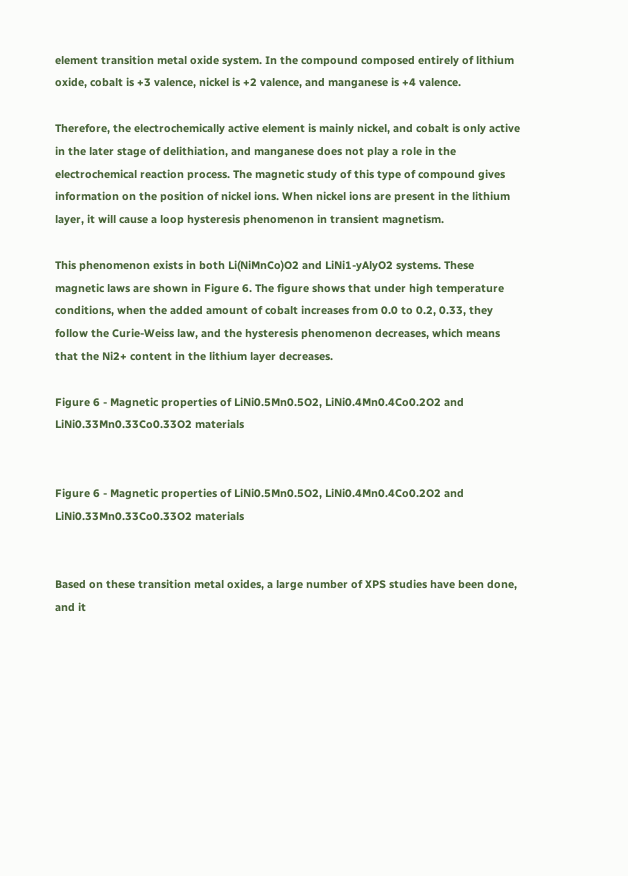element transition metal oxide system. In the compound composed entirely of lithium oxide, cobalt is +3 valence, nickel is +2 valence, and manganese is +4 valence.

Therefore, the electrochemically active element is mainly nickel, and cobalt is only active in the later stage of delithiation, and manganese does not play a role in the electrochemical reaction process. The magnetic study of this type of compound gives information on the position of nickel ions. When nickel ions are present in the lithium layer, it will cause a loop hysteresis phenomenon in transient magnetism.

This phenomenon exists in both Li(NiMnCo)O2 and LiNi1-yAlyO2 systems. These magnetic laws are shown in Figure 6. The figure shows that under high temperature conditions, when the added amount of cobalt increases from 0.0 to 0.2, 0.33, they follow the Curie-Weiss law, and the hysteresis phenomenon decreases, which means that the Ni2+ content in the lithium layer decreases.

Figure 6 - Magnetic properties of LiNi0.5Mn0.5O2, LiNi0.4Mn0.4Co0.2O2 and LiNi0.33Mn0.33Co0.33O2 materials


Figure 6 - Magnetic properties of LiNi0.5Mn0.5O2, LiNi0.4Mn0.4Co0.2O2 and LiNi0.33Mn0.33Co0.33O2 materials


Based on these transition metal oxides, a large number of XPS studies have been done, and it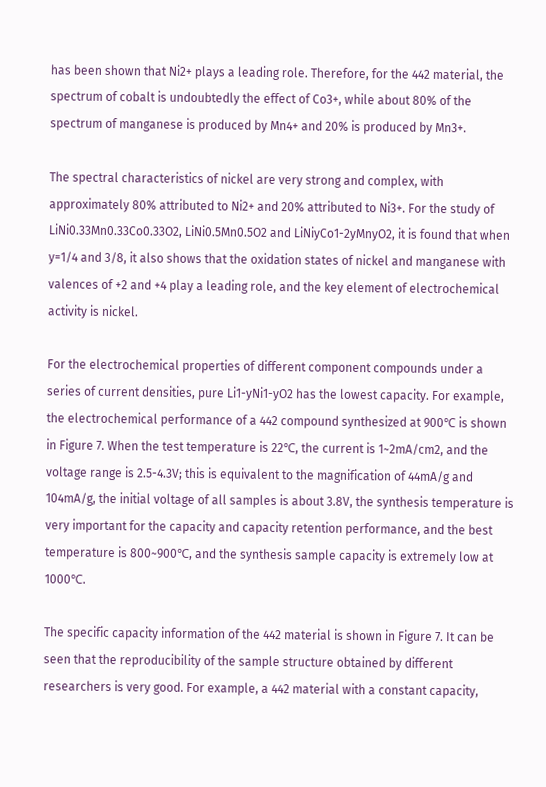has been shown that Ni2+ plays a leading role. Therefore, for the 442 material, the spectrum of cobalt is undoubtedly the effect of Co3+, while about 80% of the spectrum of manganese is produced by Mn4+ and 20% is produced by Mn3+.

The spectral characteristics of nickel are very strong and complex, with approximately 80% attributed to Ni2+ and 20% attributed to Ni3+. For the study of LiNi0.33Mn0.33Co0.33O2, LiNi0.5Mn0.5O2 and LiNiyCo1-2yMnyO2, it is found that when y=1/4 and 3/8, it also shows that the oxidation states of nickel and manganese with valences of +2 and +4 play a leading role, and the key element of electrochemical activity is nickel.

For the electrochemical properties of different component compounds under a series of current densities, pure Li1-yNi1-yO2 has the lowest capacity. For example, the electrochemical performance of a 442 compound synthesized at 900℃ is shown in Figure 7. When the test temperature is 22℃, the current is 1~2mA/cm2, and the voltage range is 2.5-4.3V; this is equivalent to the magnification of 44mA/g and 104mA/g, the initial voltage of all samples is about 3.8V, the synthesis temperature is very important for the capacity and capacity retention performance, and the best temperature is 800~900℃, and the synthesis sample capacity is extremely low at 1000℃.

The specific capacity information of the 442 material is shown in Figure 7. It can be seen that the reproducibility of the sample structure obtained by different researchers is very good. For example, a 442 material with a constant capacity,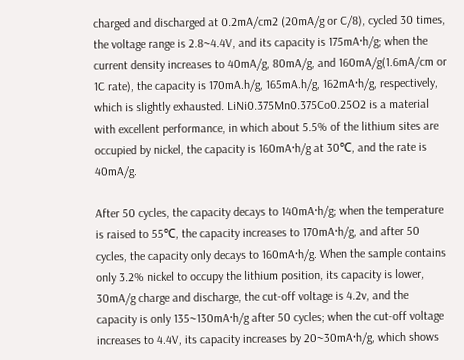charged and discharged at 0.2mA/cm2 (20mA/g or C/8), cycled 30 times, the voltage range is 2.8~4.4V, and its capacity is 175mA·h/g; when the current density increases to 40mA/g, 80mA/g, and 160mA/g(1.6mA/cm or 1C rate), the capacity is 170mA.h/g, 165mA.h/g, 162mA·h/g, respectively, which is slightly exhausted. LiNi0.375Mn0.375Co0.25O2 is a material with excellent performance, in which about 5.5% of the lithium sites are occupied by nickel, the capacity is 160mA·h/g at 30℃, and the rate is 40mA/g.

After 50 cycles, the capacity decays to 140mA·h/g; when the temperature is raised to 55℃, the capacity increases to 170mA·h/g, and after 50 cycles, the capacity only decays to 160mA·h/g. When the sample contains only 3.2% nickel to occupy the lithium position, its capacity is lower, 30mA/g charge and discharge, the cut-off voltage is 4.2v, and the capacity is only 135~130mA·h/g after 50 cycles; when the cut-off voltage increases to 4.4V, its capacity increases by 20~30mA·h/g, which shows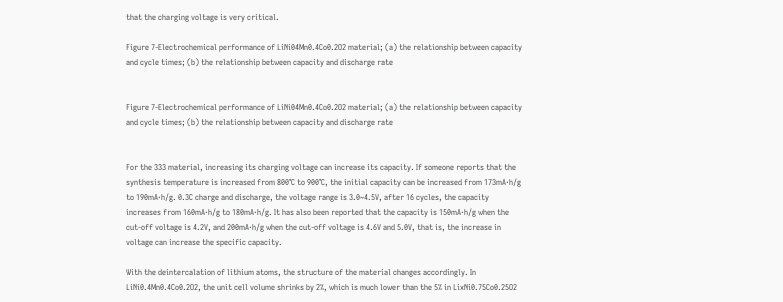that the charging voltage is very critical.

Figure 7-Electrochemical performance of LiNi04Mn0.4Co0.2O2 material; (a) the relationship between capacity and cycle times; (b) the relationship between capacity and discharge rate


Figure 7-Electrochemical performance of LiNi04Mn0.4Co0.2O2 material; (a) the relationship between capacity and cycle times; (b) the relationship between capacity and discharge rate


For the 333 material, increasing its charging voltage can increase its capacity. If someone reports that the synthesis temperature is increased from 800°C to 900°C, the initial capacity can be increased from 173mA·h/g to 190mA·h/g. 0.3C charge and discharge, the voltage range is 3.0~4.5V, after 16 cycles, the capacity increases from 160mA·h/g to 180mA·h/g. It has also been reported that the capacity is 150mA·h/g when the cut-off voltage is 4.2V, and 200mA·h/g when the cut-off voltage is 4.6V and 5.0V, that is, the increase in voltage can increase the specific capacity.

With the deintercalation of lithium atoms, the structure of the material changes accordingly. In LiNi0.4Mn0.4Co0.2O2, the unit cell volume shrinks by 2%, which is much lower than the 5% in LixNi0.75Co0.25O2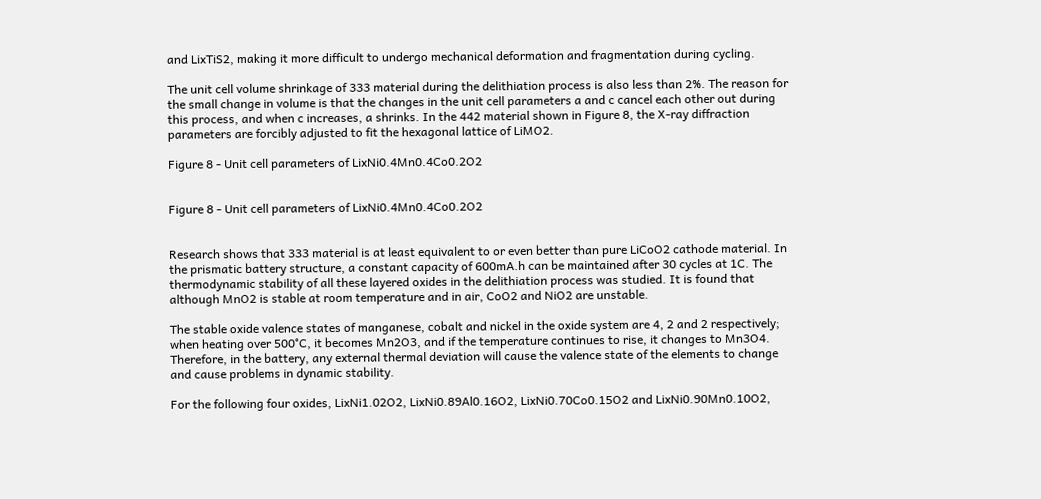and LixTiS2, making it more difficult to undergo mechanical deformation and fragmentation during cycling.

The unit cell volume shrinkage of 333 material during the delithiation process is also less than 2%. The reason for the small change in volume is that the changes in the unit cell parameters a and c cancel each other out during this process, and when c increases, a shrinks. In the 442 material shown in Figure 8, the X-ray diffraction parameters are forcibly adjusted to fit the hexagonal lattice of LiMO2.

Figure 8 - Unit cell parameters of LixNi0.4Mn0.4Co0.2O2


Figure 8 - Unit cell parameters of LixNi0.4Mn0.4Co0.2O2


Research shows that 333 material is at least equivalent to or even better than pure LiCoO2 cathode material. In the prismatic battery structure, a constant capacity of 600mA.h can be maintained after 30 cycles at 1C. The thermodynamic stability of all these layered oxides in the delithiation process was studied. It is found that although MnO2 is stable at room temperature and in air, CoO2 and NiO2 are unstable.

The stable oxide valence states of manganese, cobalt and nickel in the oxide system are 4, 2 and 2 respectively; when heating over 500°C, it becomes Mn2O3, and if the temperature continues to rise, it changes to Mn3O4. Therefore, in the battery, any external thermal deviation will cause the valence state of the elements to change and cause problems in dynamic stability.

For the following four oxides, LixNi1.02O2, LixNi0.89Al0.16O2, LixNi0.70Co0.15O2 and LixNi0.90Mn0.10O2,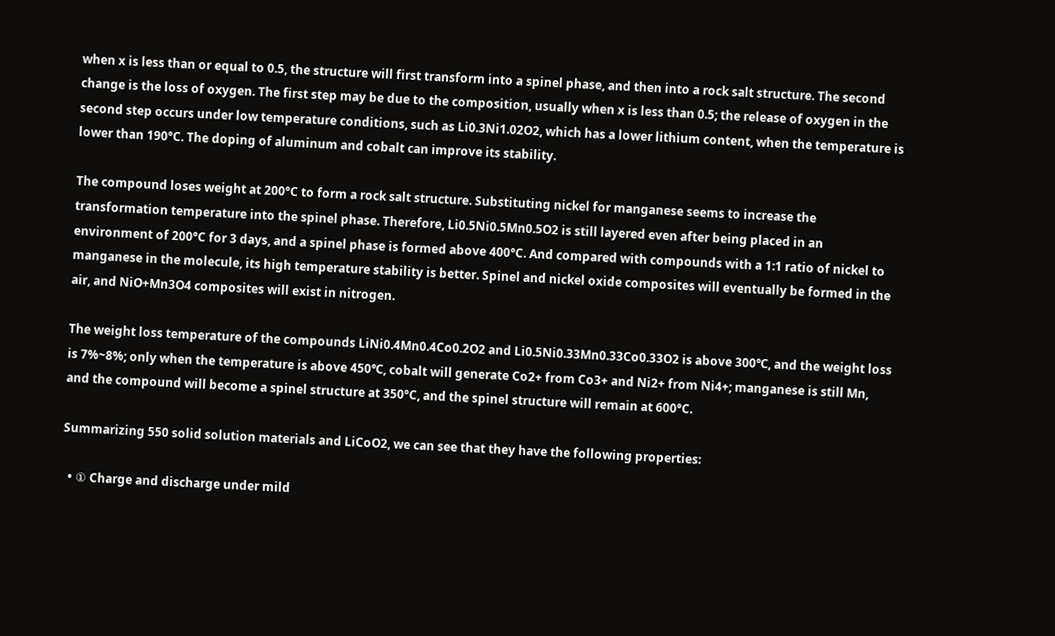when x is less than or equal to 0.5, the structure will first transform into a spinel phase, and then into a rock salt structure. The second change is the loss of oxygen. The first step may be due to the composition, usually when x is less than 0.5; the release of oxygen in the second step occurs under low temperature conditions, such as Li0.3Ni1.02O2, which has a lower lithium content, when the temperature is lower than 190°C. The doping of aluminum and cobalt can improve its stability.

The compound loses weight at 200°C to form a rock salt structure. Substituting nickel for manganese seems to increase the transformation temperature into the spinel phase. Therefore, Li0.5Ni0.5Mn0.5O2 is still layered even after being placed in an environment of 200°C for 3 days, and a spinel phase is formed above 400°C. And compared with compounds with a 1:1 ratio of nickel to manganese in the molecule, its high temperature stability is better. Spinel and nickel oxide composites will eventually be formed in the air, and NiO+Mn3O4 composites will exist in nitrogen.

The weight loss temperature of the compounds LiNi0.4Mn0.4Co0.2O2 and Li0.5Ni0.33Mn0.33Co0.33O2 is above 300℃, and the weight loss is 7%~8%; only when the temperature is above 450℃, cobalt will generate Co2+ from Co3+ and Ni2+ from Ni4+; manganese is still Mn, and the compound will become a spinel structure at 350°C, and the spinel structure will remain at 600°C.

Summarizing 550 solid solution materials and LiCoO2, we can see that they have the following properties:

  • ① Charge and discharge under mild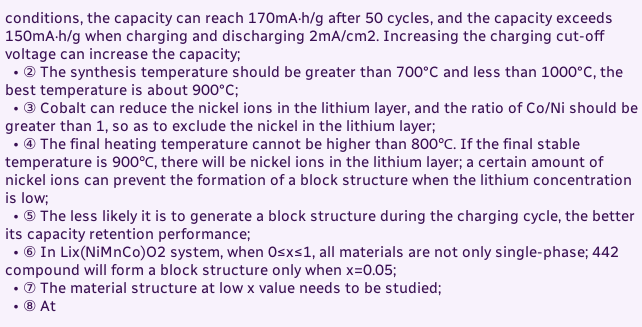conditions, the capacity can reach 170mA·h/g after 50 cycles, and the capacity exceeds 150mA·h/g when charging and discharging 2mA/cm2. Increasing the charging cut-off voltage can increase the capacity;
  • ② The synthesis temperature should be greater than 700°C and less than 1000°C, the best temperature is about 900°C;
  • ③ Cobalt can reduce the nickel ions in the lithium layer, and the ratio of Co/Ni should be greater than 1, so as to exclude the nickel in the lithium layer;
  • ④ The final heating temperature cannot be higher than 800℃. If the final stable temperature is 900℃, there will be nickel ions in the lithium layer; a certain amount of nickel ions can prevent the formation of a block structure when the lithium concentration is low;
  • ⑤ The less likely it is to generate a block structure during the charging cycle, the better its capacity retention performance;
  • ⑥ In Lix(NiMnCo)O2 system, when 0≤x≤1, all materials are not only single-phase; 442 compound will form a block structure only when x=0.05;
  • ⑦ The material structure at low x value needs to be studied;
  • ⑧ At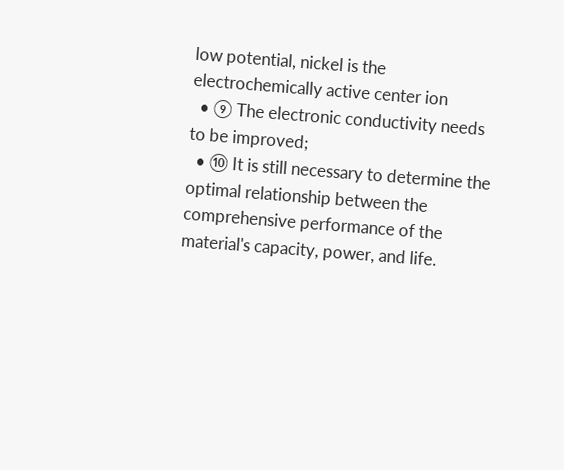low potential, nickel is the electrochemically active center ion
  • ⑨ The electronic conductivity needs to be improved;
  • ⑩ It is still necessary to determine the optimal relationship between the comprehensive performance of the material's capacity, power, and life.